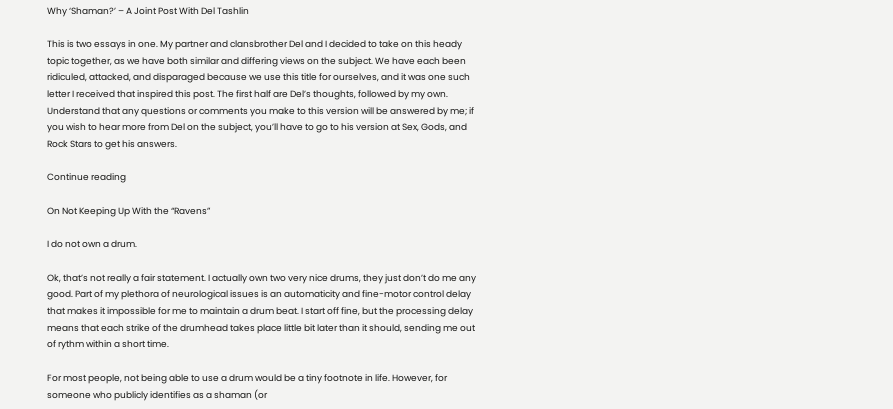Why ‘Shaman?’ – A Joint Post With Del Tashlin

This is two essays in one. My partner and clansbrother Del and I decided to take on this heady topic together, as we have both similar and differing views on the subject. We have each been ridiculed, attacked, and disparaged because we use this title for ourselves, and it was one such letter I received that inspired this post. The first half are Del’s thoughts, followed by my own. Understand that any questions or comments you make to this version will be answered by me; if you wish to hear more from Del on the subject, you’ll have to go to his version at Sex, Gods, and Rock Stars to get his answers.

Continue reading

On Not Keeping Up With the “Ravens”

I do not own a drum.

Ok, that’s not really a fair statement. I actually own two very nice drums, they just don’t do me any good. Part of my plethora of neurological issues is an automaticity and fine-motor control delay that makes it impossible for me to maintain a drum beat. I start off fine, but the processing delay means that each strike of the drumhead takes place little bit later than it should, sending me out of rythm within a short time.

For most people, not being able to use a drum would be a tiny footnote in life. However, for someone who publicly identifies as a shaman (or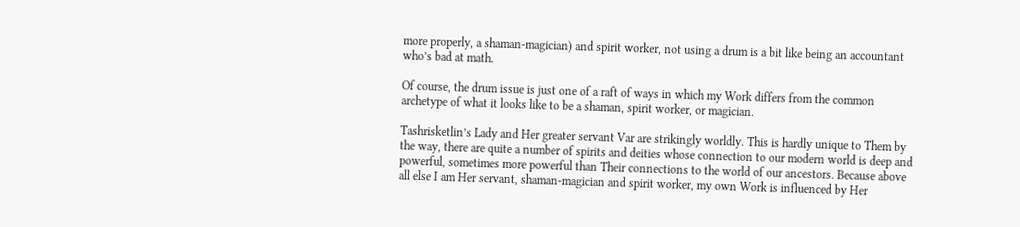more properly, a shaman-magician) and spirit worker, not using a drum is a bit like being an accountant who’s bad at math.

Of course, the drum issue is just one of a raft of ways in which my Work differs from the common archetype of what it looks like to be a shaman, spirit worker, or magician.

Tashrisketlin’s Lady and Her greater servant Var are strikingly worldly. This is hardly unique to Them by the way, there are quite a number of spirits and deities whose connection to our modern world is deep and powerful, sometimes more powerful than Their connections to the world of our ancestors. Because above all else I am Her servant, shaman-magician and spirit worker, my own Work is influenced by Her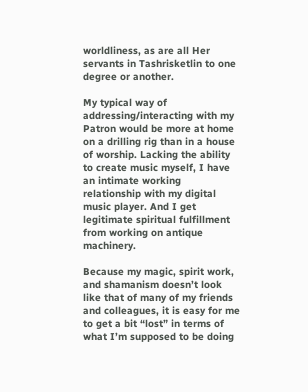worldliness, as are all Her servants in Tashrisketlin to one degree or another.

My typical way of addressing/interacting with my Patron would be more at home on a drilling rig than in a house of worship. Lacking the ability to create music myself, I have an intimate working relationship with my digital music player. And I get legitimate spiritual fulfillment from working on antique machinery.

Because my magic, spirit work, and shamanism doesn’t look like that of many of my friends and colleagues, it is easy for me to get a bit “lost” in terms of what I’m supposed to be doing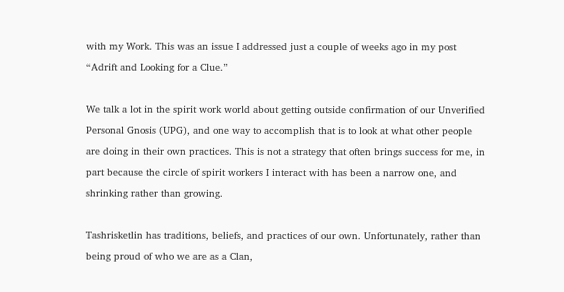with my Work. This was an issue I addressed just a couple of weeks ago in my post “Adrift and Looking for a Clue.”

We talk a lot in the spirit work world about getting outside confirmation of our Unverified Personal Gnosis (UPG), and one way to accomplish that is to look at what other people are doing in their own practices. This is not a strategy that often brings success for me, in part because the circle of spirit workers I interact with has been a narrow one, and shrinking rather than growing.

Tashrisketlin has traditions, beliefs, and practices of our own. Unfortunately, rather than being proud of who we are as a Clan,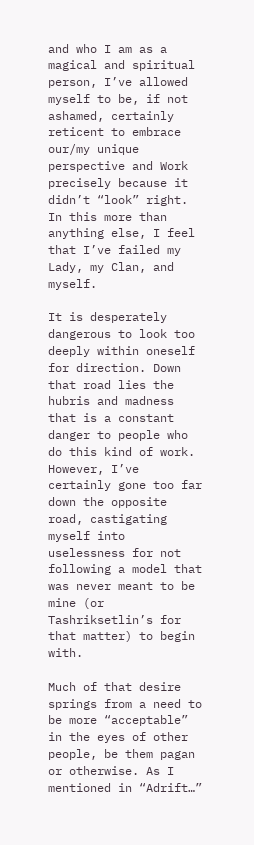and who I am as a magical and spiritual person, I’ve allowed myself to be, if not ashamed, certainly reticent to embrace our/my unique perspective and Work precisely because it didn’t “look” right. In this more than anything else, I feel that I’ve failed my Lady, my Clan, and myself.

It is desperately dangerous to look too deeply within oneself for direction. Down that road lies the hubris and madness that is a constant danger to people who do this kind of work. However, I’ve certainly gone too far down the opposite road, castigating myself into uselessness for not following a model that was never meant to be mine (or Tashriksetlin’s for that matter) to begin with.

Much of that desire springs from a need to be more “acceptable” in the eyes of other people, be them pagan or otherwise. As I mentioned in “Adrift…”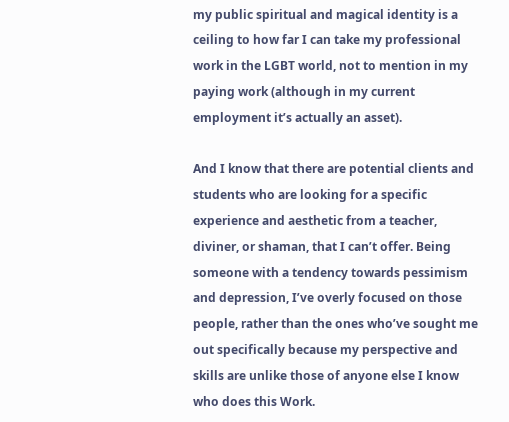my public spiritual and magical identity is a ceiling to how far I can take my professional work in the LGBT world, not to mention in my paying work (although in my current employment it’s actually an asset).

And I know that there are potential clients and students who are looking for a specific experience and aesthetic from a teacher, diviner, or shaman, that I can’t offer. Being someone with a tendency towards pessimism and depression, I’ve overly focused on those people, rather than the ones who’ve sought me out specifically because my perspective and skills are unlike those of anyone else I know who does this Work.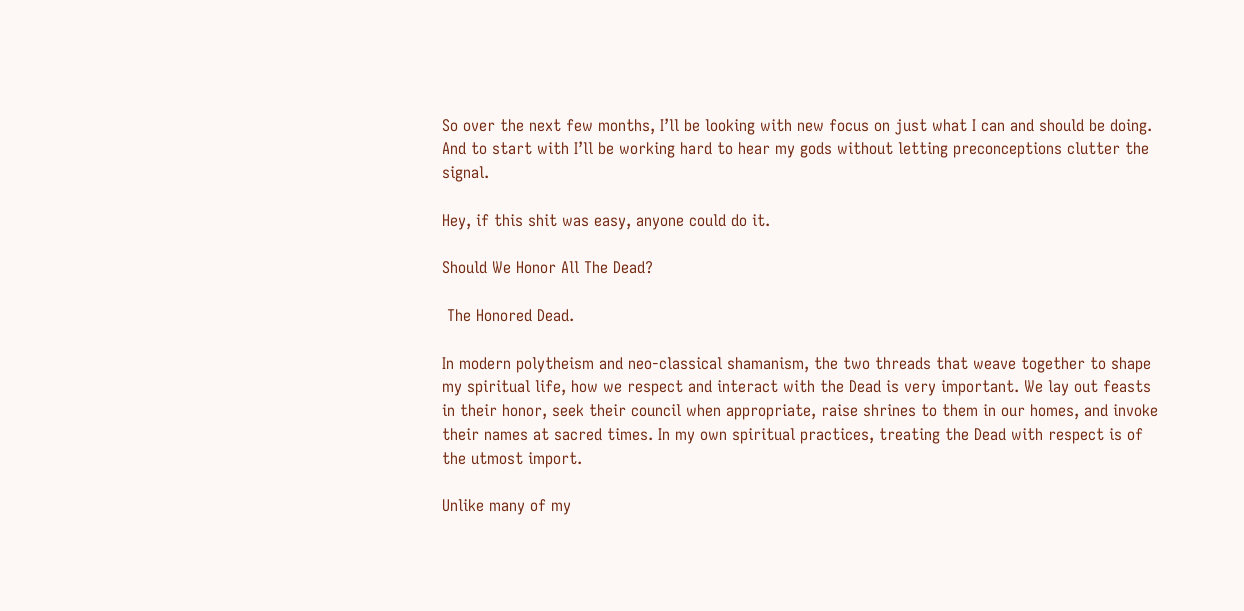So over the next few months, I’ll be looking with new focus on just what I can and should be doing. And to start with I’ll be working hard to hear my gods without letting preconceptions clutter the signal.

Hey, if this shit was easy, anyone could do it.

Should We Honor All The Dead?

 The Honored Dead.

In modern polytheism and neo-classical shamanism, the two threads that weave together to shape my spiritual life, how we respect and interact with the Dead is very important. We lay out feasts in their honor, seek their council when appropriate, raise shrines to them in our homes, and invoke their names at sacred times. In my own spiritual practices, treating the Dead with respect is of the utmost import.

Unlike many of my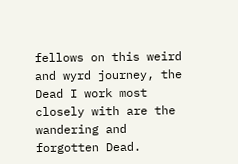fellows on this weird and wyrd journey, the Dead I work most closely with are the wandering and forgotten Dead.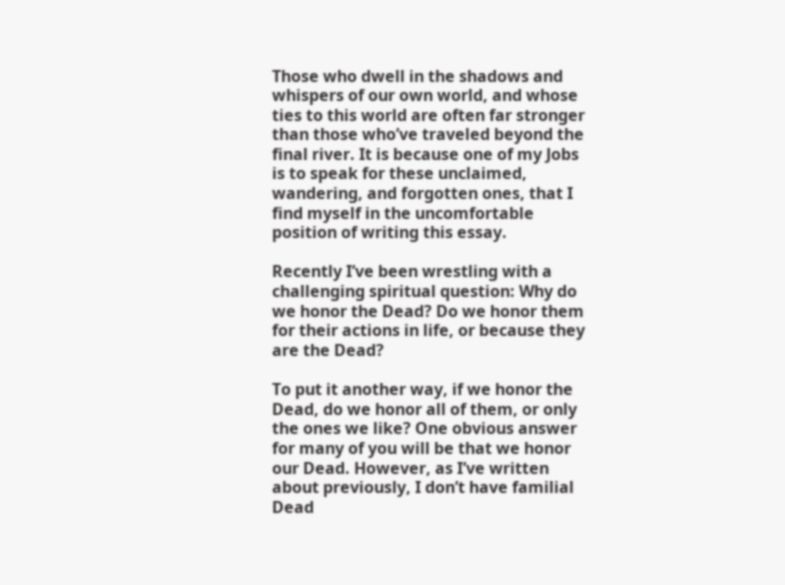Those who dwell in the shadows and whispers of our own world, and whose ties to this world are often far stronger than those who’ve traveled beyond the final river. It is because one of my Jobs is to speak for these unclaimed, wandering, and forgotten ones, that I find myself in the uncomfortable position of writing this essay.

Recently I’ve been wrestling with a challenging spiritual question: Why do we honor the Dead? Do we honor them for their actions in life, or because they are the Dead?

To put it another way, if we honor the Dead, do we honor all of them, or only the ones we like? One obvious answer for many of you will be that we honor our Dead. However, as I’ve written about previously, I don’t have familial Dead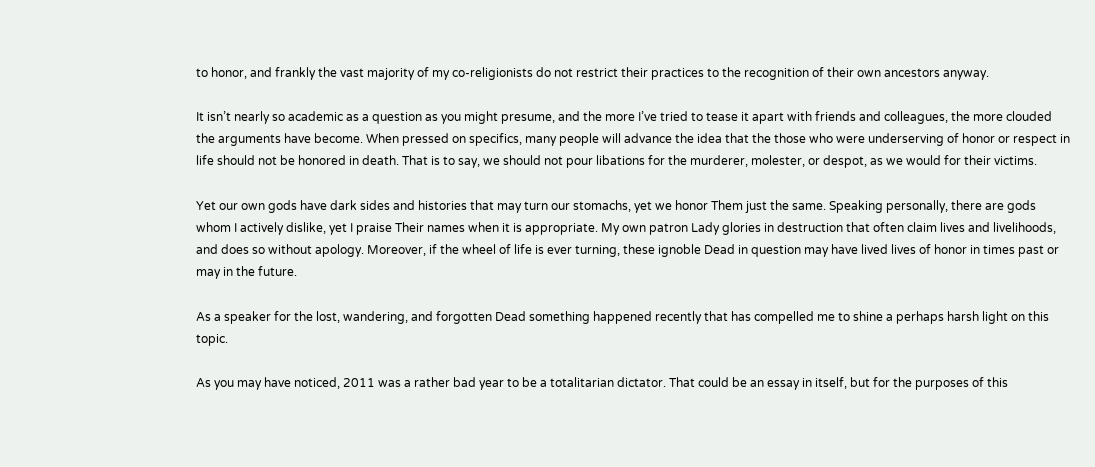to honor, and frankly the vast majority of my co-religionists do not restrict their practices to the recognition of their own ancestors anyway.

It isn’t nearly so academic as a question as you might presume, and the more I’ve tried to tease it apart with friends and colleagues, the more clouded the arguments have become. When pressed on specifics, many people will advance the idea that the those who were underserving of honor or respect in life should not be honored in death. That is to say, we should not pour libations for the murderer, molester, or despot, as we would for their victims.

Yet our own gods have dark sides and histories that may turn our stomachs, yet we honor Them just the same. Speaking personally, there are gods whom I actively dislike, yet I praise Their names when it is appropriate. My own patron Lady glories in destruction that often claim lives and livelihoods, and does so without apology. Moreover, if the wheel of life is ever turning, these ignoble Dead in question may have lived lives of honor in times past or may in the future.

As a speaker for the lost, wandering, and forgotten Dead something happened recently that has compelled me to shine a perhaps harsh light on this topic.

As you may have noticed, 2011 was a rather bad year to be a totalitarian dictator. That could be an essay in itself, but for the purposes of this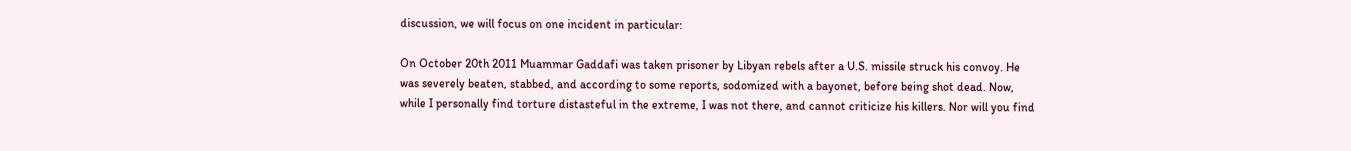discussion, we will focus on one incident in particular:

On October 20th 2011 Muammar Gaddafi was taken prisoner by Libyan rebels after a U.S. missile struck his convoy. He was severely beaten, stabbed, and according to some reports, sodomized with a bayonet, before being shot dead. Now, while I personally find torture distasteful in the extreme, I was not there, and cannot criticize his killers. Nor will you find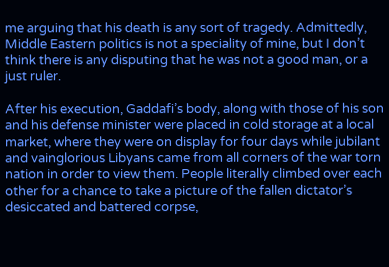me arguing that his death is any sort of tragedy. Admittedly, Middle Eastern politics is not a speciality of mine, but I don’t think there is any disputing that he was not a good man, or a just ruler.

After his execution, Gaddafi’s body, along with those of his son and his defense minister were placed in cold storage at a local market, where they were on display for four days while jubilant and vainglorious Libyans came from all corners of the war torn nation in order to view them. People literally climbed over each other for a chance to take a picture of the fallen dictator’s desiccated and battered corpse,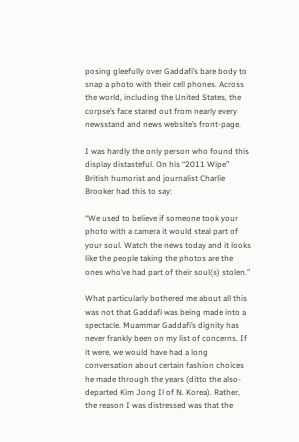posing gleefully over Gaddafi’s bare body to snap a photo with their cell phones. Across the world, including the United States, the corpse’s face stared out from nearly every newsstand and news website’s front-page.

I was hardly the only person who found this display distasteful. On his “2011 Wipe” British humorist and journalist Charlie Brooker had this to say:

“We used to believe if someone took your photo with a camera it would steal part of your soul. Watch the news today and it looks like the people taking the photos are the ones who’ve had part of their soul(s) stolen.”

What particularly bothered me about all this was not that Gaddafi was being made into a spectacle. Muammar Gaddafi’s dignity has never frankly been on my list of concerns. If it were, we would have had a long conversation about certain fashion choices he made through the years (ditto the also-departed Kim Jong Il of N. Korea). Rather, the reason I was distressed was that the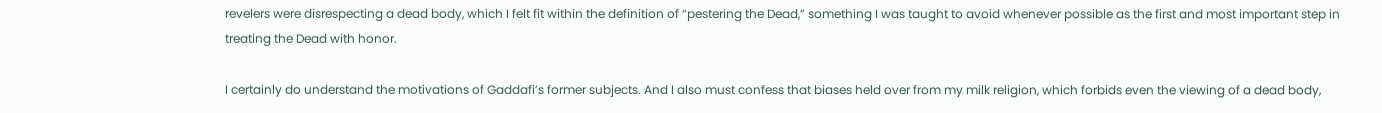revelers were disrespecting a dead body, which I felt fit within the definition of “pestering the Dead,” something I was taught to avoid whenever possible as the first and most important step in treating the Dead with honor.

I certainly do understand the motivations of Gaddafi’s former subjects. And I also must confess that biases held over from my milk religion, which forbids even the viewing of a dead body,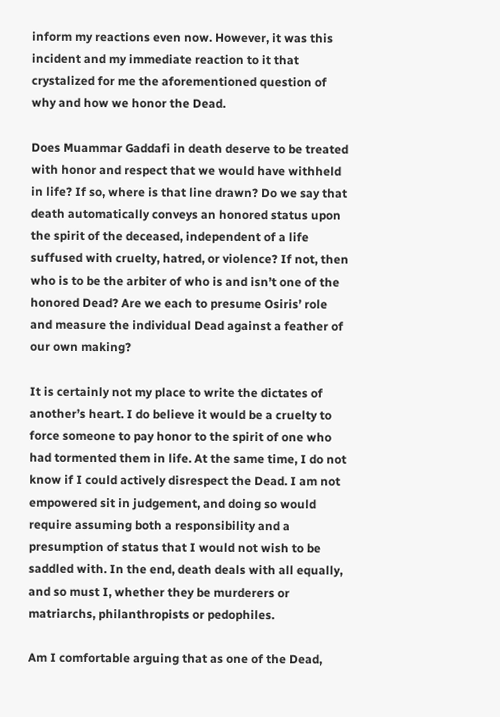inform my reactions even now. However, it was this incident and my immediate reaction to it that crystalized for me the aforementioned question of why and how we honor the Dead.

Does Muammar Gaddafi in death deserve to be treated with honor and respect that we would have withheld in life? If so, where is that line drawn? Do we say that death automatically conveys an honored status upon the spirit of the deceased, independent of a life suffused with cruelty, hatred, or violence? If not, then who is to be the arbiter of who is and isn’t one of the honored Dead? Are we each to presume Osiris’ role and measure the individual Dead against a feather of our own making?

It is certainly not my place to write the dictates of another’s heart. I do believe it would be a cruelty to force someone to pay honor to the spirit of one who had tormented them in life. At the same time, I do not know if I could actively disrespect the Dead. I am not empowered sit in judgement, and doing so would require assuming both a responsibility and a presumption of status that I would not wish to be saddled with. In the end, death deals with all equally, and so must I, whether they be murderers or matriarchs, philanthropists or pedophiles.

Am I comfortable arguing that as one of the Dead,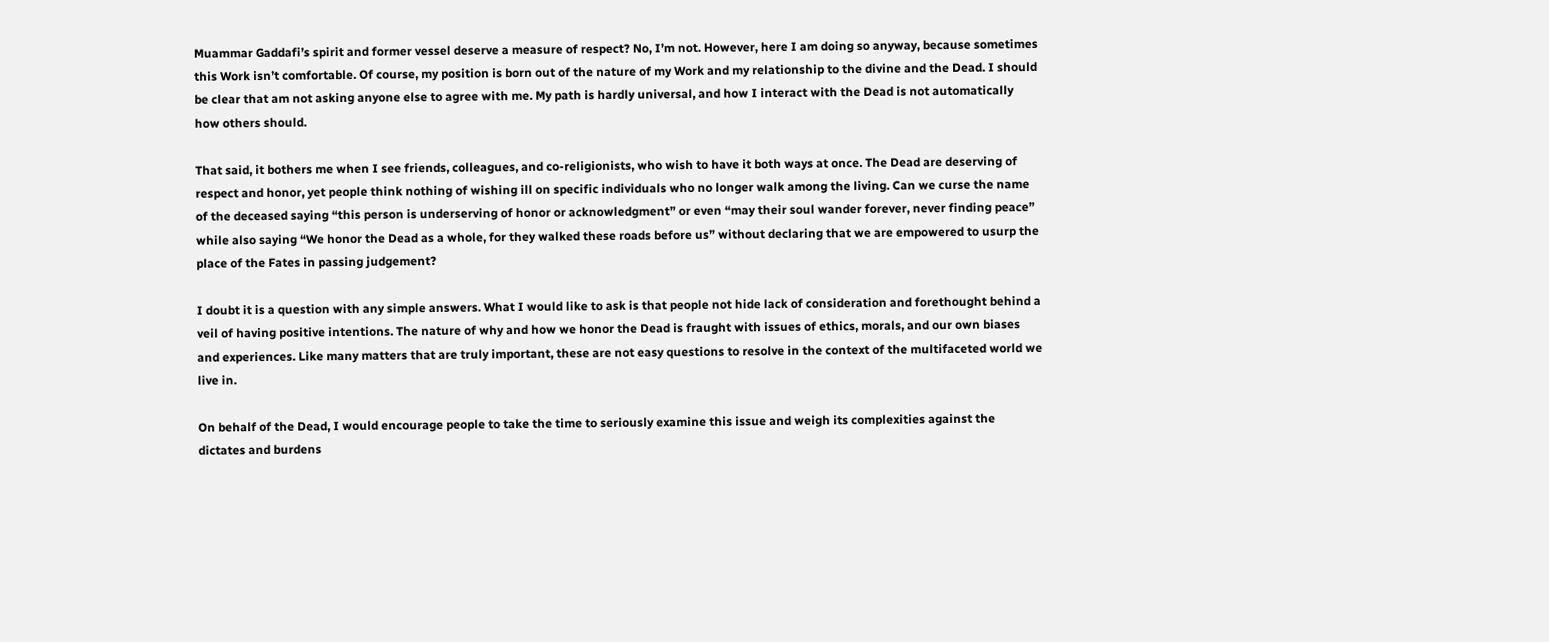Muammar Gaddafi’s spirit and former vessel deserve a measure of respect? No, I’m not. However, here I am doing so anyway, because sometimes this Work isn’t comfortable. Of course, my position is born out of the nature of my Work and my relationship to the divine and the Dead. I should be clear that am not asking anyone else to agree with me. My path is hardly universal, and how I interact with the Dead is not automatically how others should.

That said, it bothers me when I see friends, colleagues, and co-religionists, who wish to have it both ways at once. The Dead are deserving of respect and honor, yet people think nothing of wishing ill on specific individuals who no longer walk among the living. Can we curse the name of the deceased saying “this person is underserving of honor or acknowledgment” or even “may their soul wander forever, never finding peace” while also saying “We honor the Dead as a whole, for they walked these roads before us” without declaring that we are empowered to usurp the place of the Fates in passing judgement?

I doubt it is a question with any simple answers. What I would like to ask is that people not hide lack of consideration and forethought behind a veil of having positive intentions. The nature of why and how we honor the Dead is fraught with issues of ethics, morals, and our own biases and experiences. Like many matters that are truly important, these are not easy questions to resolve in the context of the multifaceted world we live in.

On behalf of the Dead, I would encourage people to take the time to seriously examine this issue and weigh its complexities against the dictates and burdens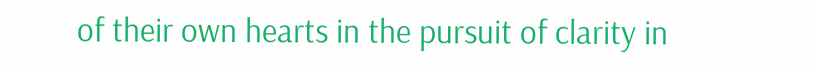of their own hearts in the pursuit of clarity in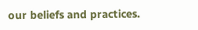our beliefs and practices.